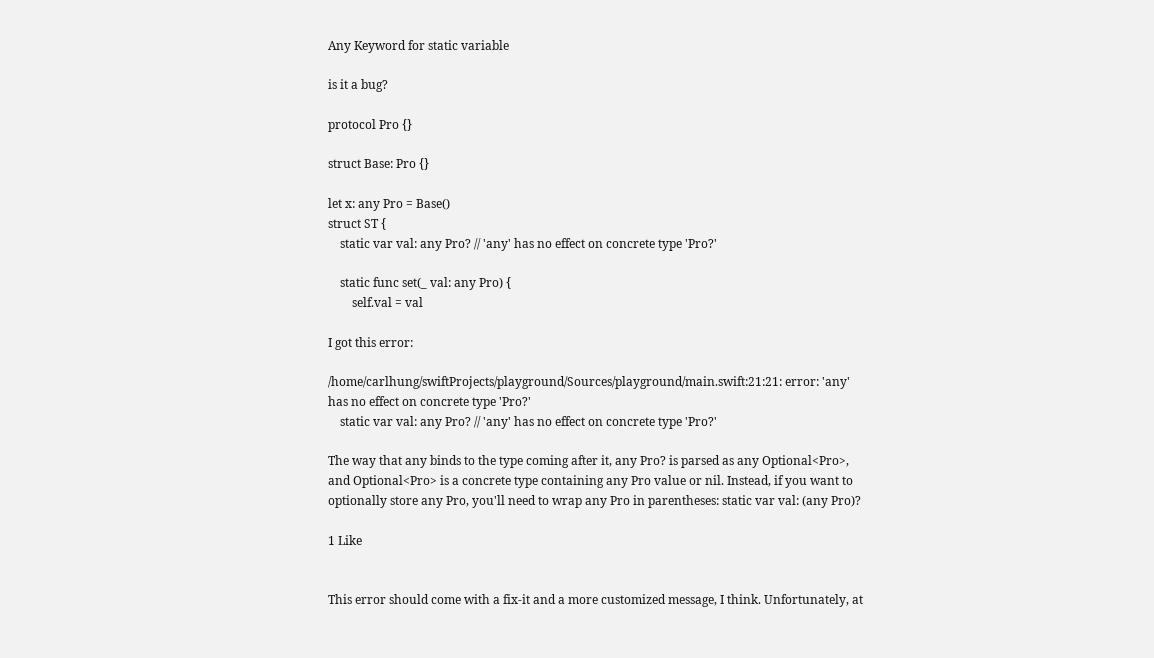Any Keyword for static variable

is it a bug?

protocol Pro {}

struct Base: Pro {}

let x: any Pro = Base()
struct ST {
    static var val: any Pro? // 'any' has no effect on concrete type 'Pro?'

    static func set(_ val: any Pro) {
        self.val = val

I got this error:

/home/carlhung/swiftProjects/playground/Sources/playground/main.swift:21:21: error: 'any' has no effect on concrete type 'Pro?'
    static var val: any Pro? // 'any' has no effect on concrete type 'Pro?'

The way that any binds to the type coming after it, any Pro? is parsed as any Optional<Pro>, and Optional<Pro> is a concrete type containing any Pro value or nil. Instead, if you want to optionally store any Pro, you'll need to wrap any Pro in parentheses: static var val: (any Pro)?

1 Like


This error should come with a fix-it and a more customized message, I think. Unfortunately, at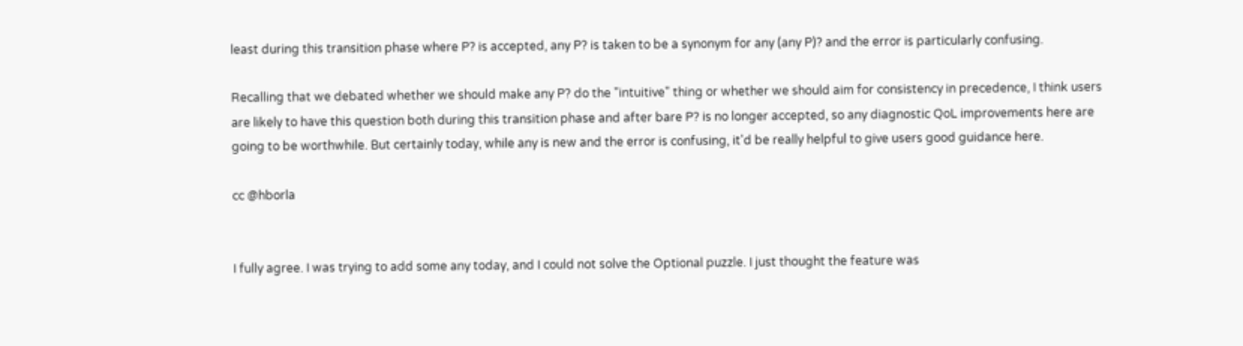least during this transition phase where P? is accepted, any P? is taken to be a synonym for any (any P)? and the error is particularly confusing.

Recalling that we debated whether we should make any P? do the "intuitive" thing or whether we should aim for consistency in precedence, I think users are likely to have this question both during this transition phase and after bare P? is no longer accepted, so any diagnostic QoL improvements here are going to be worthwhile. But certainly today, while any is new and the error is confusing, it'd be really helpful to give users good guidance here.

cc @hborla


I fully agree. I was trying to add some any today, and I could not solve the Optional puzzle. I just thought the feature was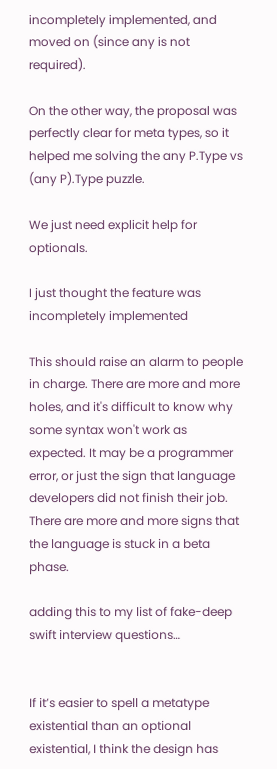incompletely implemented, and moved on (since any is not required).

On the other way, the proposal was perfectly clear for meta types, so it helped me solving the any P.Type vs (any P).Type puzzle.

We just need explicit help for optionals.

I just thought the feature was incompletely implemented

This should raise an alarm to people in charge. There are more and more holes, and it's difficult to know why some syntax won't work as expected. It may be a programmer error, or just the sign that language developers did not finish their job. There are more and more signs that the language is stuck in a beta phase.

adding this to my list of fake-deep swift interview questions…


If it’s easier to spell a metatype existential than an optional existential, I think the design has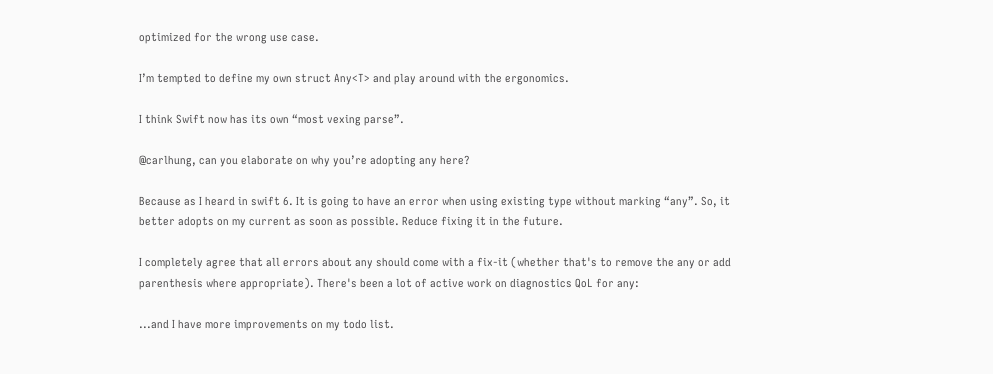optimized for the wrong use case.

I’m tempted to define my own struct Any<T> and play around with the ergonomics.

I think Swift now has its own “most vexing parse”.

@carlhung, can you elaborate on why you’re adopting any here?

Because as I heard in swift 6. It is going to have an error when using existing type without marking “any”. So, it better adopts on my current as soon as possible. Reduce fixing it in the future.

I completely agree that all errors about any should come with a fix-it (whether that's to remove the any or add parenthesis where appropriate). There's been a lot of active work on diagnostics QoL for any:

...and I have more improvements on my todo list.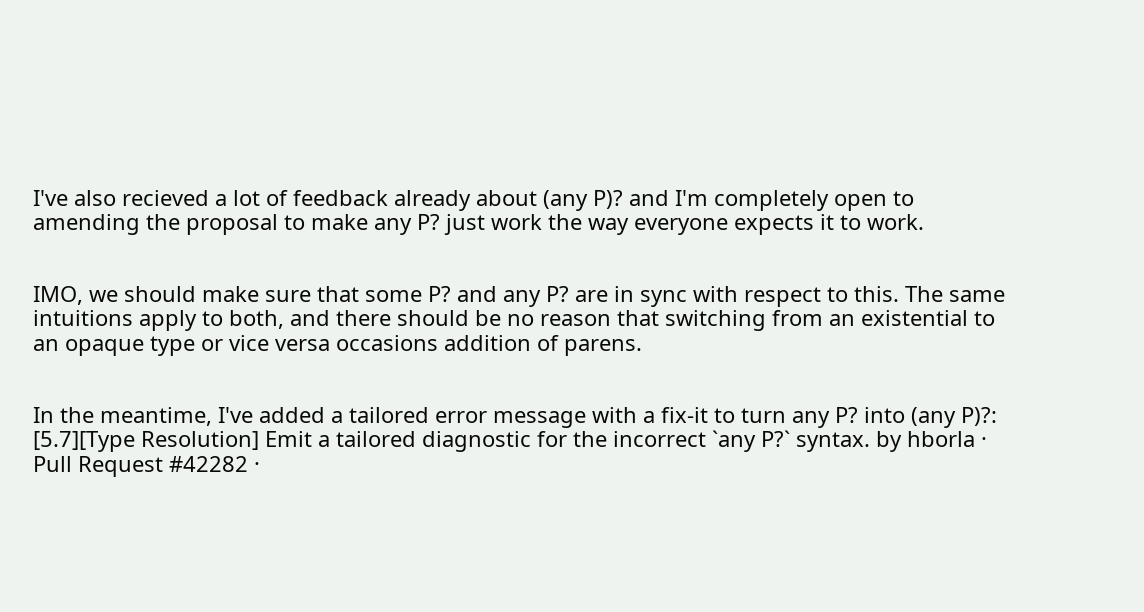I've also recieved a lot of feedback already about (any P)? and I'm completely open to amending the proposal to make any P? just work the way everyone expects it to work.


IMO, we should make sure that some P? and any P? are in sync with respect to this. The same intuitions apply to both, and there should be no reason that switching from an existential to an opaque type or vice versa occasions addition of parens.


In the meantime, I've added a tailored error message with a fix-it to turn any P? into (any P)?: [5.7][Type Resolution] Emit a tailored diagnostic for the incorrect `any P?` syntax. by hborla · Pull Request #42282 ·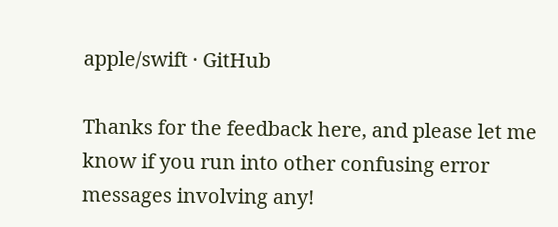apple/swift · GitHub

Thanks for the feedback here, and please let me know if you run into other confusing error messages involving any!